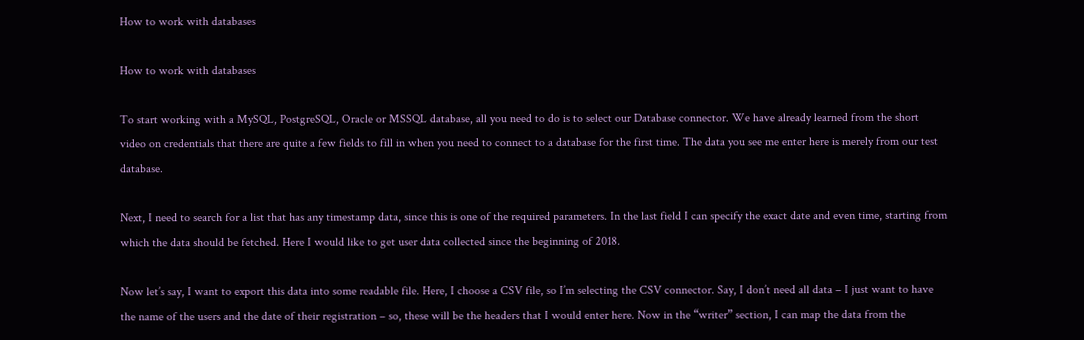How to work with databases

How to work with databases

To start working with a MySQL, PostgreSQL, Oracle or MSSQL database, all you need to do is to select our Database connector. We have already learned from the short video on credentials that there are quite a few fields to fill in when you need to connect to a database for the first time. The data you see me enter here is merely from our test database.

Next, I need to search for a list that has any timestamp data, since this is one of the required parameters. In the last field I can specify the exact date and even time, starting from which the data should be fetched. Here I would like to get user data collected since the beginning of 2018.

Now let’s say, I want to export this data into some readable file. Here, I choose a CSV file, so I’m selecting the CSV connector. Say, I don’t need all data – I just want to have the name of the users and the date of their registration – so, these will be the headers that I would enter here. Now in the “writer” section, I can map the data from the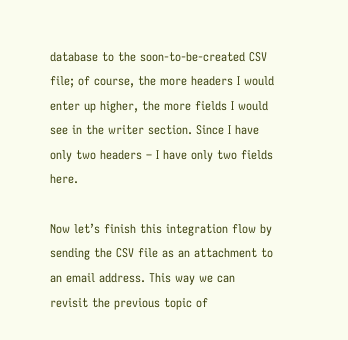database to the soon-to-be-created CSV file; of course, the more headers I would enter up higher, the more fields I would see in the writer section. Since I have only two headers – I have only two fields here.

Now let’s finish this integration flow by sending the CSV file as an attachment to an email address. This way we can revisit the previous topic of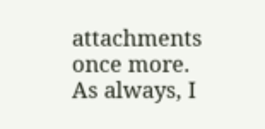attachments once more. As always, I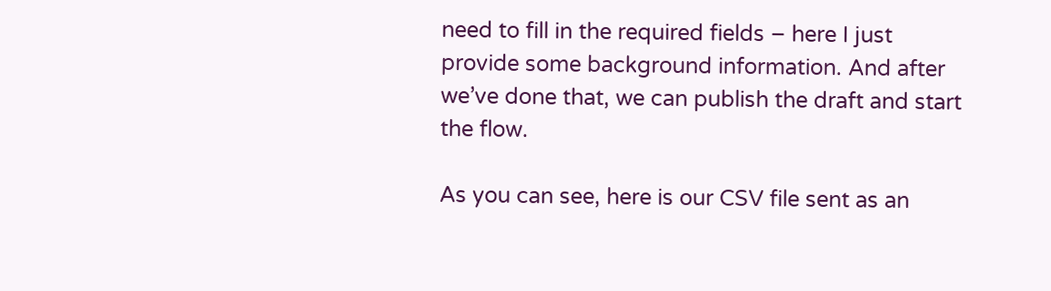need to fill in the required fields – here I just provide some background information. And after we’ve done that, we can publish the draft and start the flow.

As you can see, here is our CSV file sent as an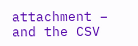attachment – and the CSV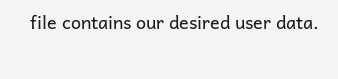file contains our desired user data.